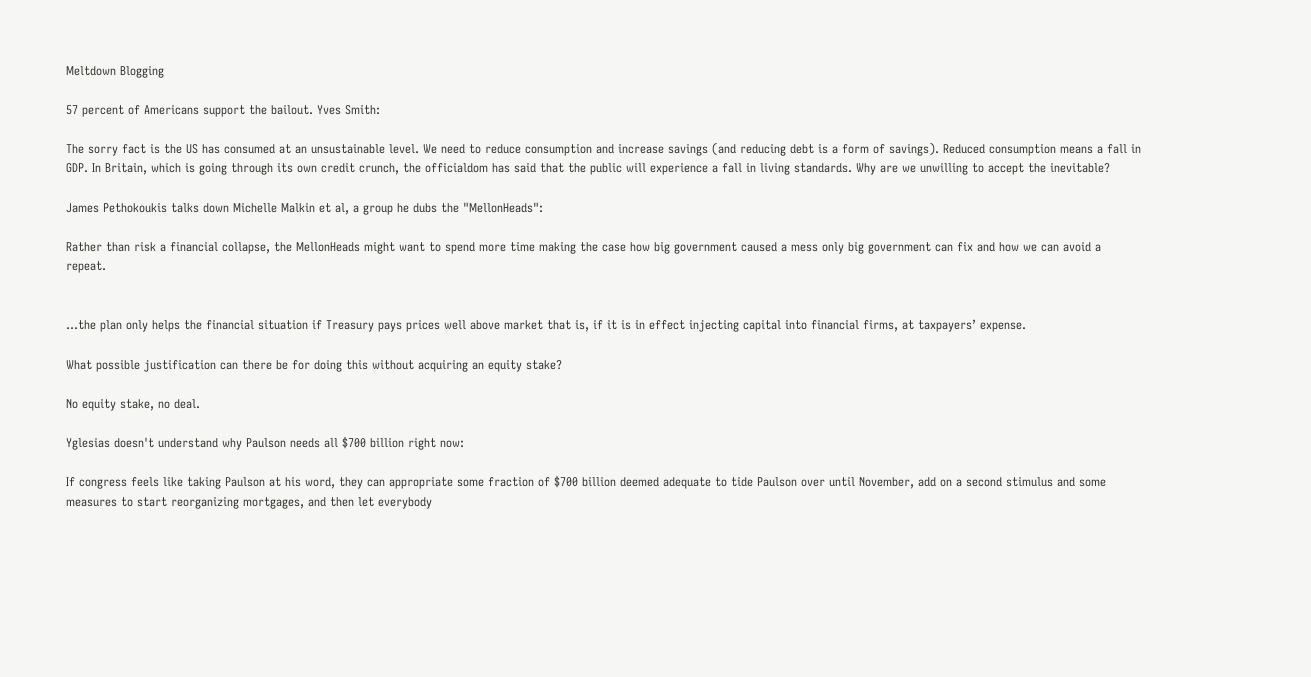Meltdown Blogging

57 percent of Americans support the bailout. Yves Smith:

The sorry fact is the US has consumed at an unsustainable level. We need to reduce consumption and increase savings (and reducing debt is a form of savings). Reduced consumption means a fall in GDP. In Britain, which is going through its own credit crunch, the officialdom has said that the public will experience a fall in living standards. Why are we unwilling to accept the inevitable?

James Pethokoukis talks down Michelle Malkin et al, a group he dubs the "MellonHeads":

Rather than risk a financial collapse, the MellonHeads might want to spend more time making the case how big government caused a mess only big government can fix and how we can avoid a repeat.


...the plan only helps the financial situation if Treasury pays prices well above market that is, if it is in effect injecting capital into financial firms, at taxpayers’ expense.

What possible justification can there be for doing this without acquiring an equity stake?

No equity stake, no deal.

Yglesias doesn't understand why Paulson needs all $700 billion right now:

If congress feels like taking Paulson at his word, they can appropriate some fraction of $700 billion deemed adequate to tide Paulson over until November, add on a second stimulus and some measures to start reorganizing mortgages, and then let everybody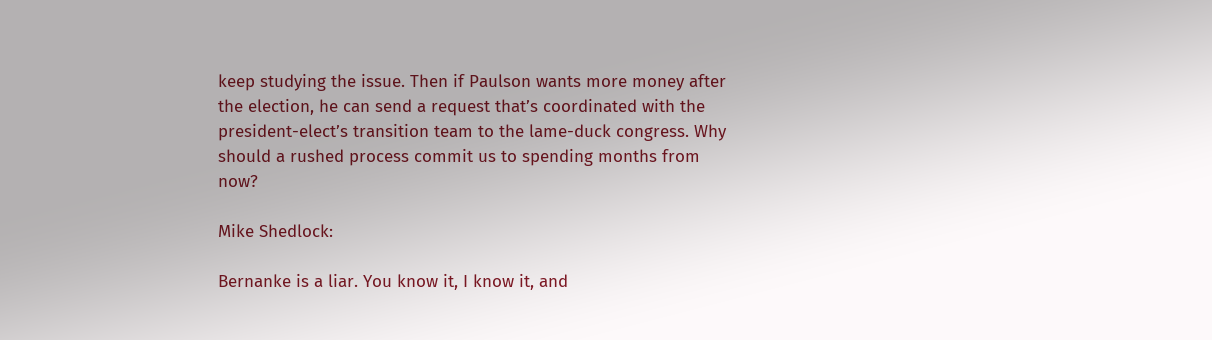keep studying the issue. Then if Paulson wants more money after the election, he can send a request that’s coordinated with the president-elect’s transition team to the lame-duck congress. Why should a rushed process commit us to spending months from now?

Mike Shedlock:

Bernanke is a liar. You know it, I know it, and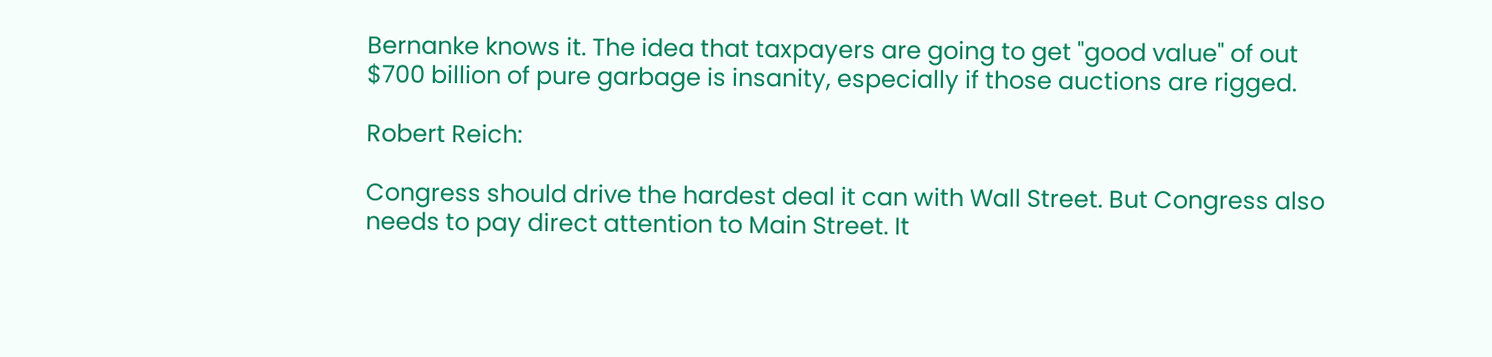Bernanke knows it. The idea that taxpayers are going to get "good value" of out $700 billion of pure garbage is insanity, especially if those auctions are rigged.

Robert Reich:

Congress should drive the hardest deal it can with Wall Street. But Congress also needs to pay direct attention to Main Street. It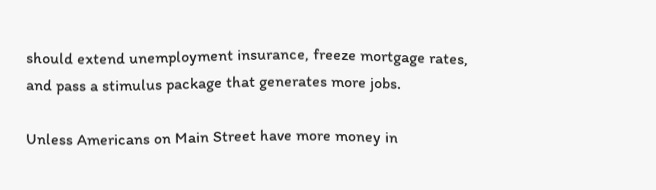should extend unemployment insurance, freeze mortgage rates, and pass a stimulus package that generates more jobs.

Unless Americans on Main Street have more money in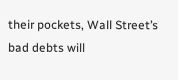their pockets, Wall Street’s bad debts will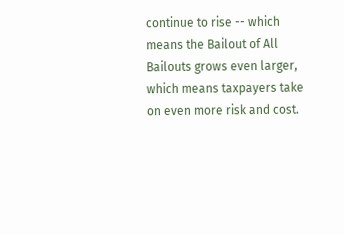continue to rise -- which means the Bailout of All Bailouts grows even larger, which means taxpayers take on even more risk and cost.